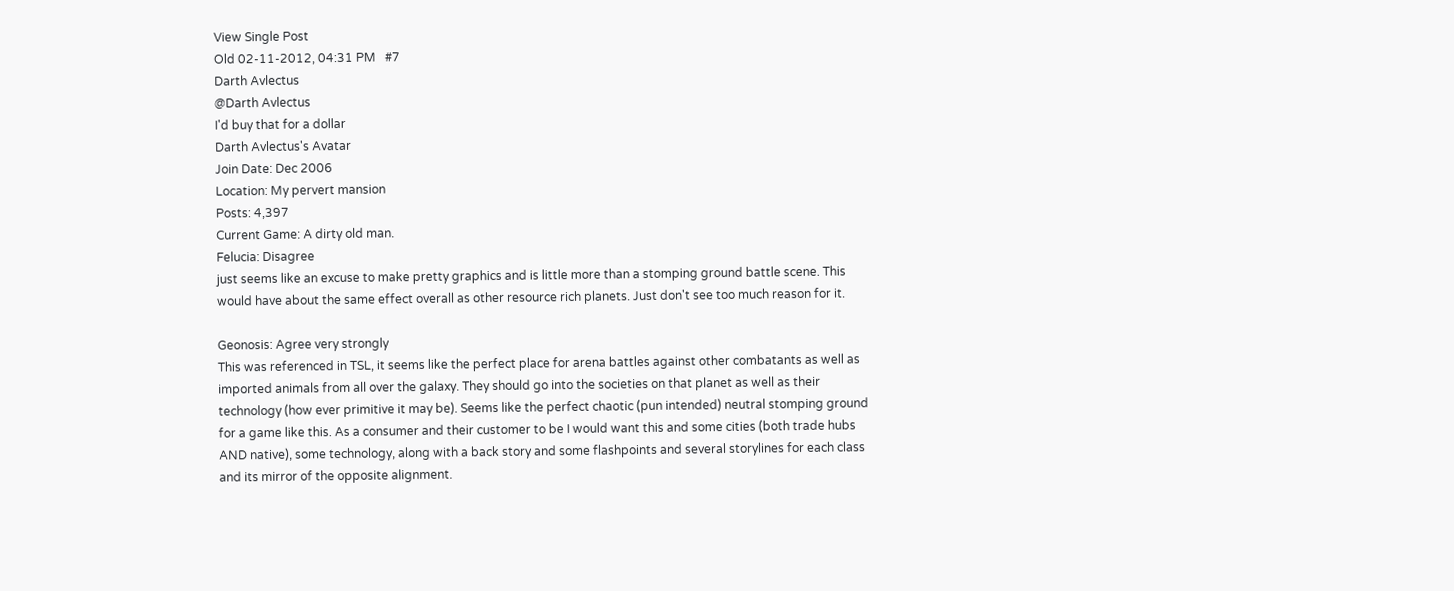View Single Post
Old 02-11-2012, 04:31 PM   #7
Darth Avlectus
@Darth Avlectus
I'd buy that for a dollar
Darth Avlectus's Avatar
Join Date: Dec 2006
Location: My pervert mansion
Posts: 4,397
Current Game: A dirty old man.
Felucia: Disagree
just seems like an excuse to make pretty graphics and is little more than a stomping ground battle scene. This would have about the same effect overall as other resource rich planets. Just don't see too much reason for it.

Geonosis: Agree very strongly
This was referenced in TSL, it seems like the perfect place for arena battles against other combatants as well as imported animals from all over the galaxy. They should go into the societies on that planet as well as their technology (how ever primitive it may be). Seems like the perfect chaotic (pun intended) neutral stomping ground for a game like this. As a consumer and their customer to be I would want this and some cities (both trade hubs AND native), some technology, along with a back story and some flashpoints and several storylines for each class and its mirror of the opposite alignment.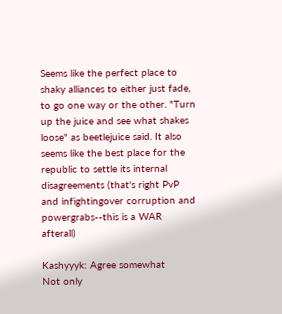Seems like the perfect place to shaky alliances to either just fade, to go one way or the other. "Turn up the juice and see what shakes loose" as beetlejuice said. It also seems like the best place for the republic to settle its internal disagreements (that's right PvP and infightingover corruption and powergrabs--this is a WAR afterall)

Kashyyyk: Agree somewhat
Not only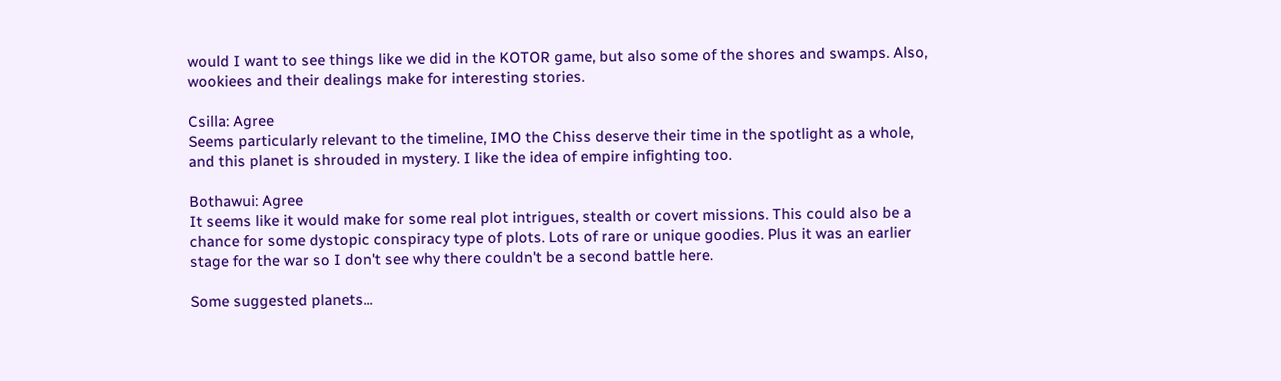would I want to see things like we did in the KOTOR game, but also some of the shores and swamps. Also, wookiees and their dealings make for interesting stories.

Csilla: Agree
Seems particularly relevant to the timeline, IMO the Chiss deserve their time in the spotlight as a whole, and this planet is shrouded in mystery. I like the idea of empire infighting too.

Bothawui: Agree
It seems like it would make for some real plot intrigues, stealth or covert missions. This could also be a chance for some dystopic conspiracy type of plots. Lots of rare or unique goodies. Plus it was an earlier stage for the war so I don't see why there couldn't be a second battle here.

Some suggested planets...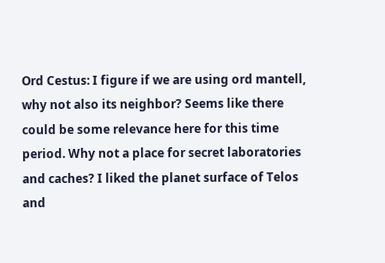Ord Cestus: I figure if we are using ord mantell, why not also its neighbor? Seems like there could be some relevance here for this time period. Why not a place for secret laboratories and caches? I liked the planet surface of Telos and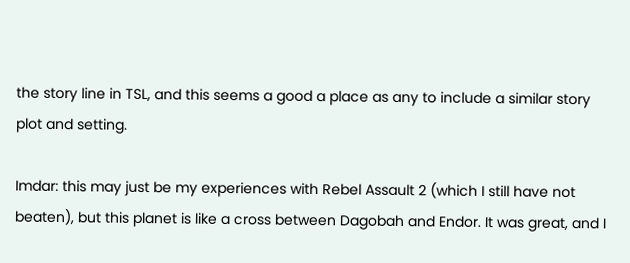the story line in TSL, and this seems a good a place as any to include a similar story plot and setting.

Imdar: this may just be my experiences with Rebel Assault 2 (which I still have not beaten), but this planet is like a cross between Dagobah and Endor. It was great, and I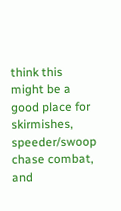think this might be a good place for skirmishes, speeder/swoop chase combat, and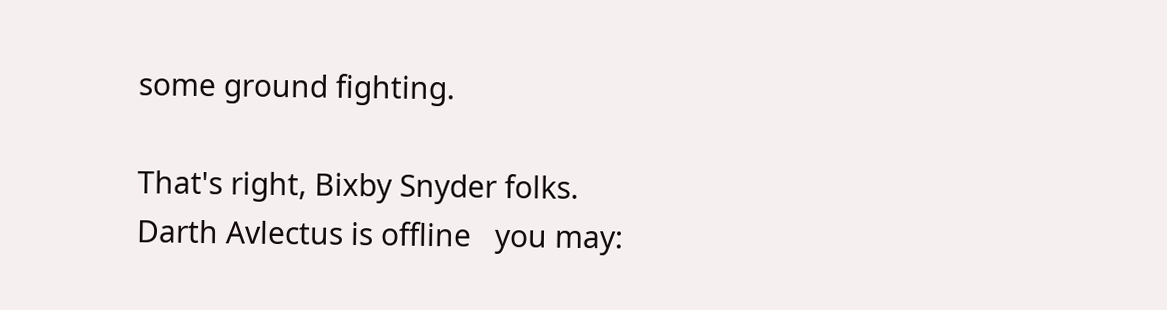some ground fighting.

That's right, Bixby Snyder folks.
Darth Avlectus is offline   you may: